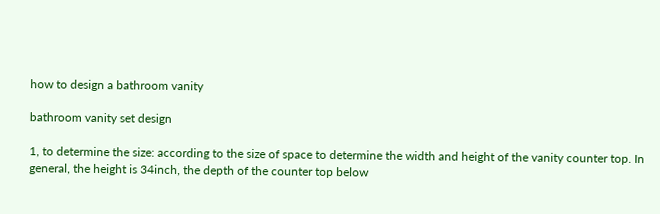how to design a bathroom vanity

bathroom vanity set design

1, to determine the size: according to the size of space to determine the width and height of the vanity counter top. In general, the height is 34inch, the depth of the counter top below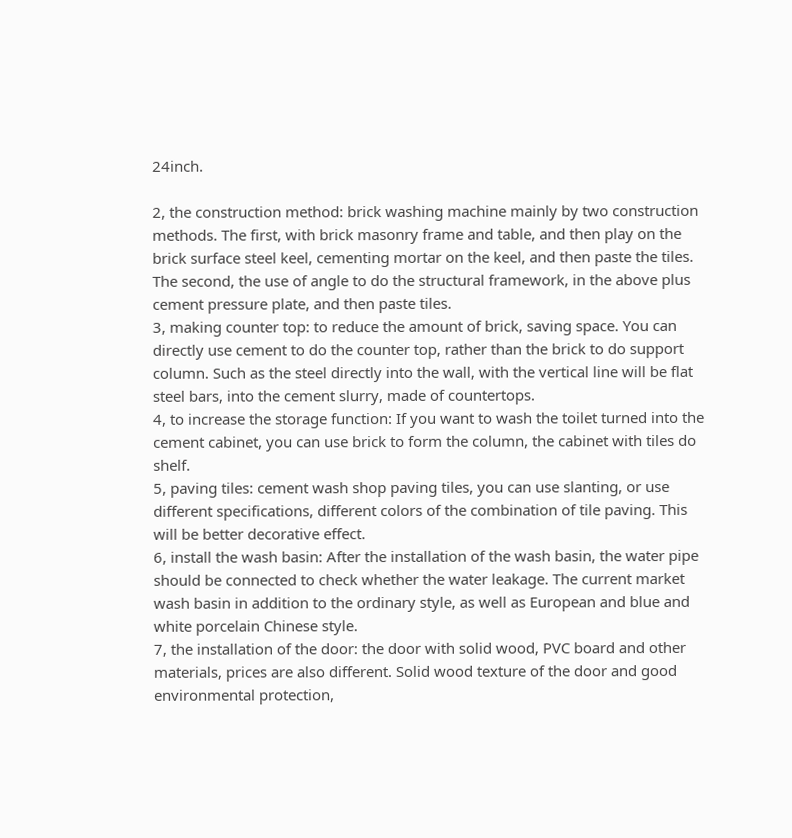24inch.

2, the construction method: brick washing machine mainly by two construction methods. The first, with brick masonry frame and table, and then play on the brick surface steel keel, cementing mortar on the keel, and then paste the tiles. The second, the use of angle to do the structural framework, in the above plus cement pressure plate, and then paste tiles.
3, making counter top: to reduce the amount of brick, saving space. You can directly use cement to do the counter top, rather than the brick to do support column. Such as the steel directly into the wall, with the vertical line will be flat steel bars, into the cement slurry, made of countertops.
4, to increase the storage function: If you want to wash the toilet turned into the cement cabinet, you can use brick to form the column, the cabinet with tiles do shelf.
5, paving tiles: cement wash shop paving tiles, you can use slanting, or use different specifications, different colors of the combination of tile paving. This will be better decorative effect.
6, install the wash basin: After the installation of the wash basin, the water pipe should be connected to check whether the water leakage. The current market wash basin in addition to the ordinary style, as well as European and blue and white porcelain Chinese style.
7, the installation of the door: the door with solid wood, PVC board and other materials, prices are also different. Solid wood texture of the door and good environmental protection,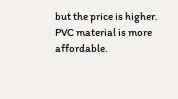but the price is higher. PVC material is more affordable.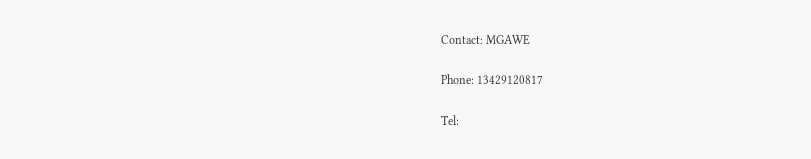Contact: MGAWE

Phone: 13429120817

Tel: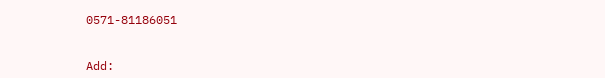0571-81186051


Add: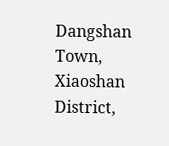Dangshan Town, Xiaoshan District,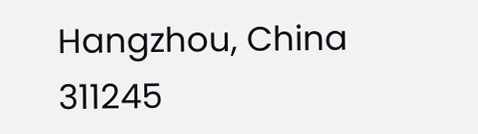Hangzhou, China 311245